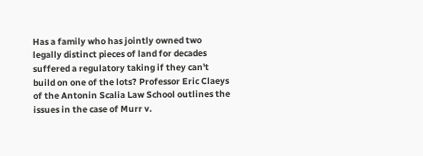Has a family who has jointly owned two legally distinct pieces of land for decades suffered a regulatory taking if they can't build on one of the lots? Professor Eric Claeys of the Antonin Scalia Law School outlines the issues in the case of Murr v.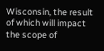Wisconsin, the result of which will impact the scope of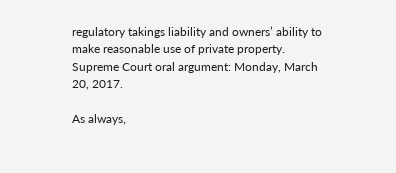regulatory takings liability and owners’ ability to make reasonable use of private property. Supreme Court oral argument: Monday, March 20, 2017.

As always,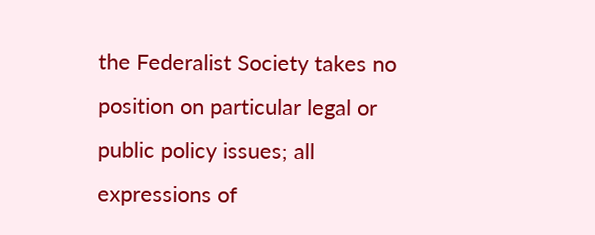the Federalist Society takes no position on particular legal or public policy issues; all expressions of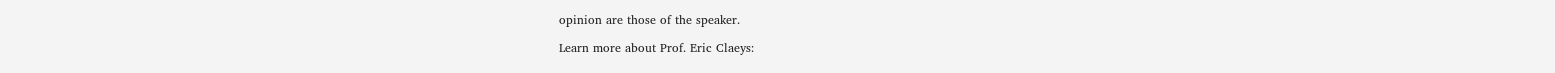opinion are those of the speaker.

Learn more about Prof. Eric Claeys: